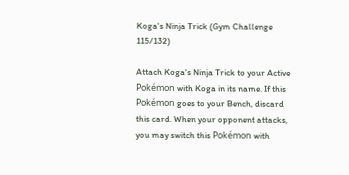Koga's Ninja Trick (Gym Challenge 115/132)

Attach Koga's Ninja Trick to your Active Pokémon with Koga in its name. If this Pokémon goes to your Bench, discard this card. When your opponent attacks, you may switch this Pokémon with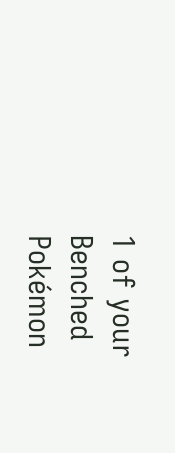1 of your Benched Pokémon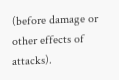(before damage or other effects of attacks).